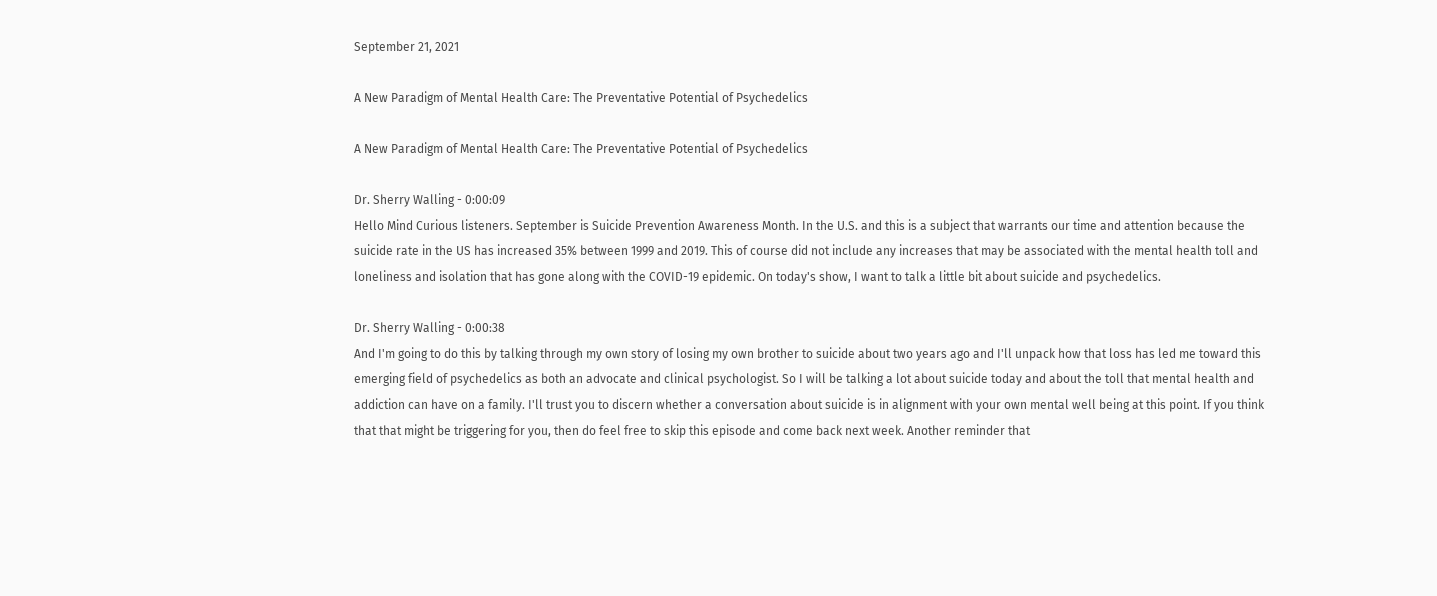September 21, 2021

A New Paradigm of Mental Health Care: The Preventative Potential of Psychedelics

A New Paradigm of Mental Health Care: The Preventative Potential of Psychedelics

Dr. Sherry Walling - 0:00:09
Hello Mind Curious listeners. September is Suicide Prevention Awareness Month. In the U.S. and this is a subject that warrants our time and attention because the suicide rate in the US has increased 35% between 1999 and 2019. This of course did not include any increases that may be associated with the mental health toll and loneliness and isolation that has gone along with the COVID-19 epidemic. On today's show, I want to talk a little bit about suicide and psychedelics.

Dr. Sherry Walling - 0:00:38
And I'm going to do this by talking through my own story of losing my own brother to suicide about two years ago and I'll unpack how that loss has led me toward this emerging field of psychedelics as both an advocate and clinical psychologist. So I will be talking a lot about suicide today and about the toll that mental health and addiction can have on a family. I'll trust you to discern whether a conversation about suicide is in alignment with your own mental well being at this point. If you think that that might be triggering for you, then do feel free to skip this episode and come back next week. Another reminder that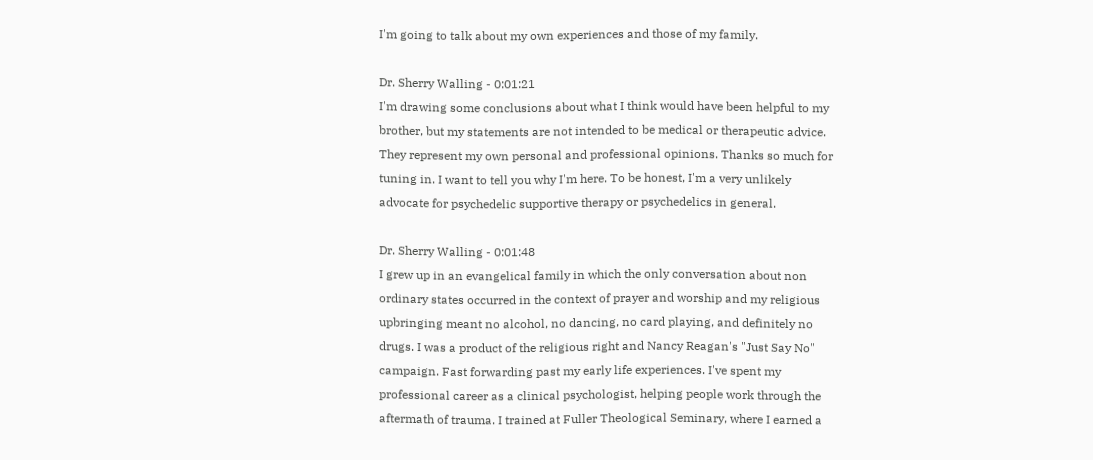I'm going to talk about my own experiences and those of my family.

Dr. Sherry Walling - 0:01:21
I'm drawing some conclusions about what I think would have been helpful to my brother, but my statements are not intended to be medical or therapeutic advice. They represent my own personal and professional opinions. Thanks so much for tuning in. I want to tell you why I'm here. To be honest, I'm a very unlikely advocate for psychedelic supportive therapy or psychedelics in general.

Dr. Sherry Walling - 0:01:48
I grew up in an evangelical family in which the only conversation about non ordinary states occurred in the context of prayer and worship and my religious upbringing meant no alcohol, no dancing, no card playing, and definitely no drugs. I was a product of the religious right and Nancy Reagan's "Just Say No" campaign. Fast forwarding past my early life experiences. I've spent my professional career as a clinical psychologist, helping people work through the aftermath of trauma. I trained at Fuller Theological Seminary, where I earned a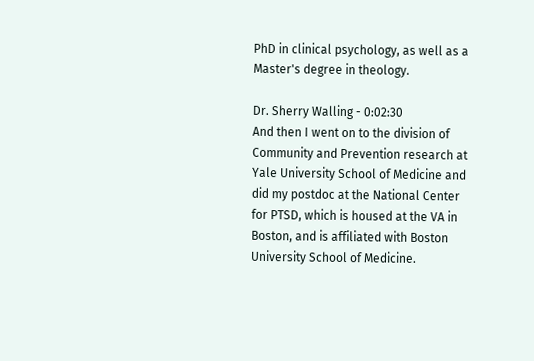PhD in clinical psychology, as well as a Master's degree in theology.

Dr. Sherry Walling - 0:02:30
And then I went on to the division of Community and Prevention research at Yale University School of Medicine and did my postdoc at the National Center for PTSD, which is housed at the VA in Boston, and is affiliated with Boston University School of Medicine.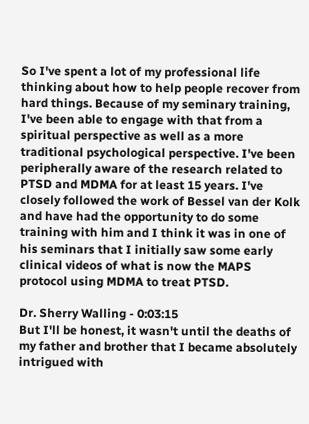So I've spent a lot of my professional life thinking about how to help people recover from hard things. Because of my seminary training, I've been able to engage with that from a spiritual perspective as well as a more traditional psychological perspective. I've been peripherally aware of the research related to PTSD and MDMA for at least 15 years. I've closely followed the work of Bessel van der Kolk and have had the opportunity to do some training with him and I think it was in one of his seminars that I initially saw some early clinical videos of what is now the MAPS protocol using MDMA to treat PTSD.

Dr. Sherry Walling - 0:03:15
But I'll be honest, it wasn't until the deaths of my father and brother that I became absolutely intrigued with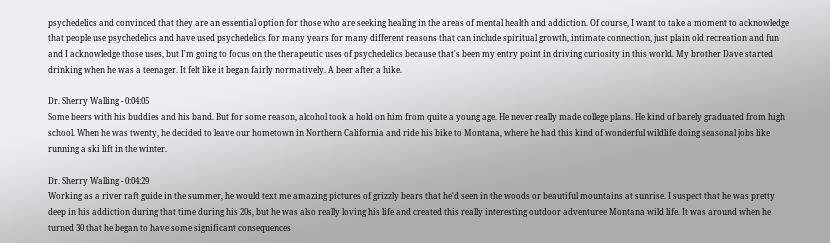psychedelics and convinced that they are an essential option for those who are seeking healing in the areas of mental health and addiction. Of course, I want to take a moment to acknowledge that people use psychedelics and have used psychedelics for many years for many different reasons that can include spiritual growth, intimate connection, just plain old recreation and fun and I acknowledge those uses, but I'm going to focus on the therapeutic uses of psychedelics because that's been my entry point in driving curiosity in this world. My brother Dave started drinking when he was a teenager. It felt like it began fairly normatively. A beer after a hike.

Dr. Sherry Walling - 0:04:05
Some beers with his buddies and his band. But for some reason, alcohol took a hold on him from quite a young age. He never really made college plans. He kind of barely graduated from high school. When he was twenty, he decided to leave our hometown in Northern California and ride his bike to Montana, where he had this kind of wonderful wildlife doing seasonal jobs like running a ski lift in the winter.

Dr. Sherry Walling - 0:04:29
Working as a river raft guide in the summer, he would text me amazing pictures of grizzly bears that he'd seen in the woods or beautiful mountains at sunrise. I suspect that he was pretty deep in his addiction during that time during his 20s, but he was also really loving his life and created this really interesting outdoor adventuree Montana wild life. It was around when he turned 30 that he began to have some significant consequences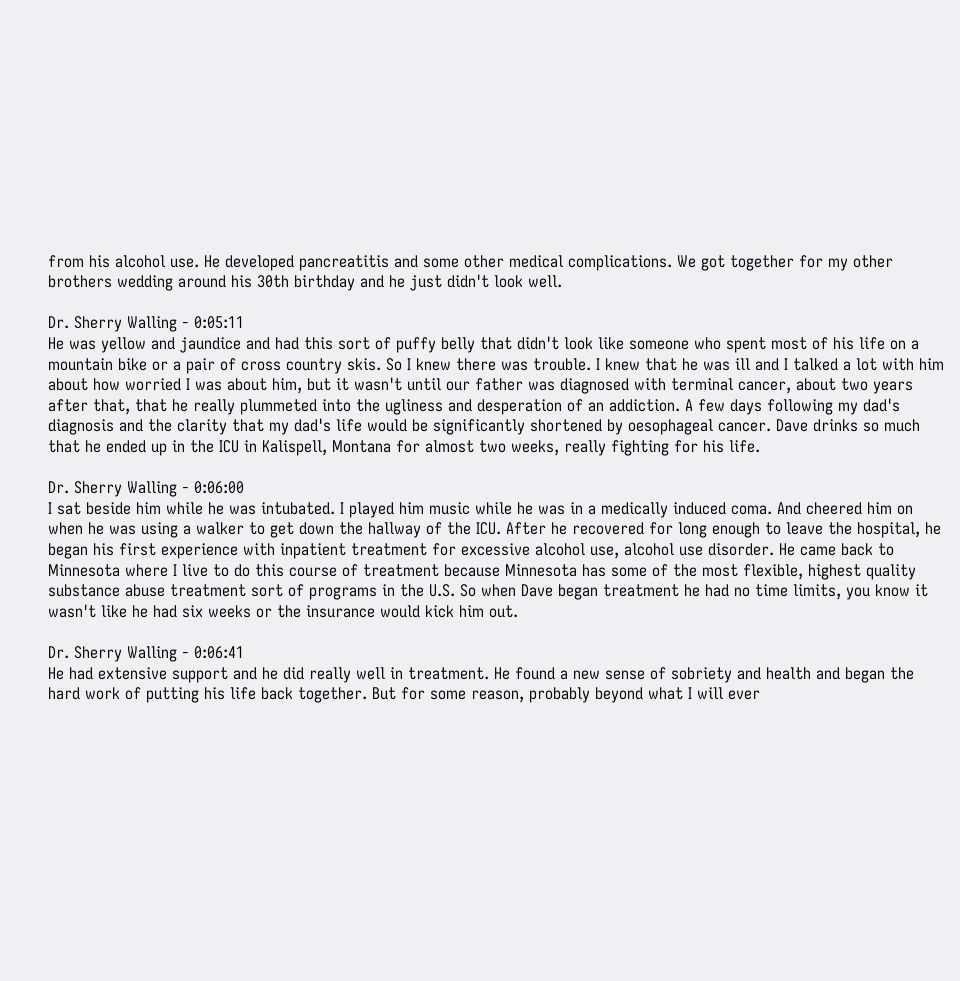from his alcohol use. He developed pancreatitis and some other medical complications. We got together for my other brothers wedding around his 30th birthday and he just didn't look well.

Dr. Sherry Walling - 0:05:11
He was yellow and jaundice and had this sort of puffy belly that didn't look like someone who spent most of his life on a mountain bike or a pair of cross country skis. So I knew there was trouble. I knew that he was ill and I talked a lot with him about how worried I was about him, but it wasn't until our father was diagnosed with terminal cancer, about two years after that, that he really plummeted into the ugliness and desperation of an addiction. A few days following my dad's diagnosis and the clarity that my dad's life would be significantly shortened by oesophageal cancer. Dave drinks so much that he ended up in the ICU in Kalispell, Montana for almost two weeks, really fighting for his life.

Dr. Sherry Walling - 0:06:00
I sat beside him while he was intubated. I played him music while he was in a medically induced coma. And cheered him on when he was using a walker to get down the hallway of the ICU. After he recovered for long enough to leave the hospital, he began his first experience with inpatient treatment for excessive alcohol use, alcohol use disorder. He came back to Minnesota where I live to do this course of treatment because Minnesota has some of the most flexible, highest quality substance abuse treatment sort of programs in the U.S. So when Dave began treatment he had no time limits, you know it wasn't like he had six weeks or the insurance would kick him out.

Dr. Sherry Walling - 0:06:41
He had extensive support and he did really well in treatment. He found a new sense of sobriety and health and began the hard work of putting his life back together. But for some reason, probably beyond what I will ever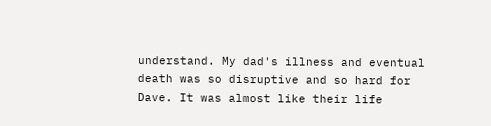understand. My dad's illness and eventual death was so disruptive and so hard for Dave. It was almost like their life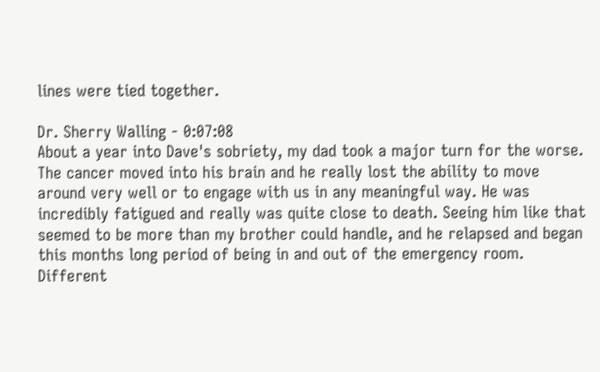lines were tied together.

Dr. Sherry Walling - 0:07:08
About a year into Dave's sobriety, my dad took a major turn for the worse. The cancer moved into his brain and he really lost the ability to move around very well or to engage with us in any meaningful way. He was incredibly fatigued and really was quite close to death. Seeing him like that seemed to be more than my brother could handle, and he relapsed and began this months long period of being in and out of the emergency room. Different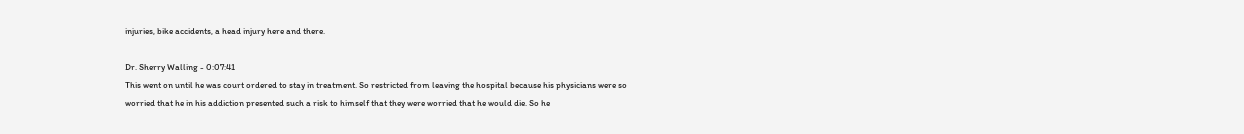injuries, bike accidents, a head injury here and there.

Dr. Sherry Walling - 0:07:41
This went on until he was court ordered to stay in treatment. So restricted from leaving the hospital because his physicians were so worried that he in his addiction presented such a risk to himself that they were worried that he would die. So he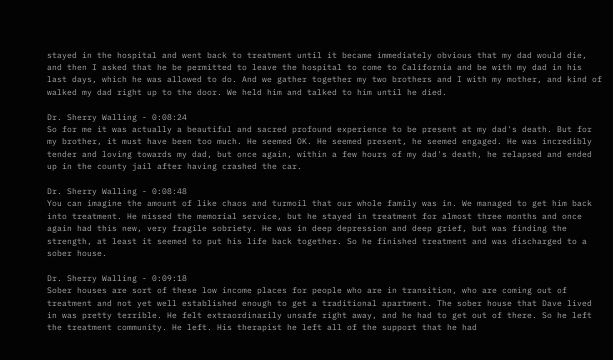stayed in the hospital and went back to treatment until it became immediately obvious that my dad would die, and then I asked that he be permitted to leave the hospital to come to California and be with my dad in his last days, which he was allowed to do. And we gather together my two brothers and I with my mother, and kind of walked my dad right up to the door. We held him and talked to him until he died.

Dr. Sherry Walling - 0:08:24
So for me it was actually a beautiful and sacred profound experience to be present at my dad's death. But for my brother, it must have been too much. He seemed OK. He seemed present, he seemed engaged. He was incredibly tender and loving towards my dad, but once again, within a few hours of my dad's death, he relapsed and ended up in the county jail after having crashed the car.

Dr. Sherry Walling - 0:08:48
You can imagine the amount of like chaos and turmoil that our whole family was in. We managed to get him back into treatment. He missed the memorial service, but he stayed in treatment for almost three months and once again had this new, very fragile sobriety. He was in deep depression and deep grief, but was finding the strength, at least it seemed to put his life back together. So he finished treatment and was discharged to a sober house.

Dr. Sherry Walling - 0:09:18
Sober houses are sort of these low income places for people who are in transition, who are coming out of treatment and not yet well established enough to get a traditional apartment. The sober house that Dave lived in was pretty terrible. He felt extraordinarily unsafe right away, and he had to get out of there. So he left the treatment community. He left. His therapist he left all of the support that he had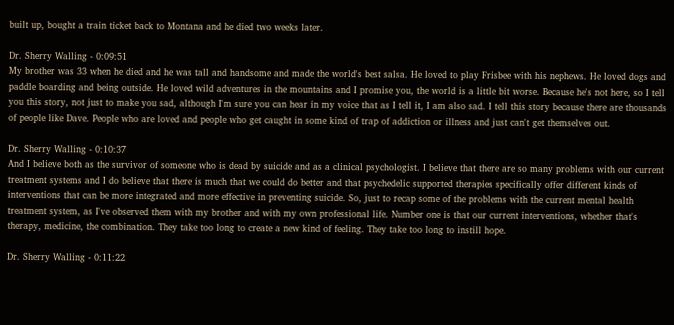built up, bought a train ticket back to Montana and he died two weeks later.

Dr. Sherry Walling - 0:09:51
My brother was 33 when he died and he was tall and handsome and made the world's best salsa. He loved to play Frisbee with his nephews. He loved dogs and paddle boarding and being outside. He loved wild adventures in the mountains and I promise you, the world is a little bit worse. Because he's not here, so I tell you this story, not just to make you sad, although I'm sure you can hear in my voice that as I tell it, I am also sad. I tell this story because there are thousands of people like Dave. People who are loved and people who get caught in some kind of trap of addiction or illness and just can't get themselves out.

Dr. Sherry Walling - 0:10:37
And I believe both as the survivor of someone who is dead by suicide and as a clinical psychologist. I believe that there are so many problems with our current treatment systems and I do believe that there is much that we could do better and that psychedelic supported therapies specifically offer different kinds of interventions that can be more integrated and more effective in preventing suicide. So, just to recap some of the problems with the current mental health treatment system, as I've observed them with my brother and with my own professional life. Number one is that our current interventions, whether that's therapy, medicine, the combination. They take too long to create a new kind of feeling. They take too long to instill hope.

Dr. Sherry Walling - 0:11:22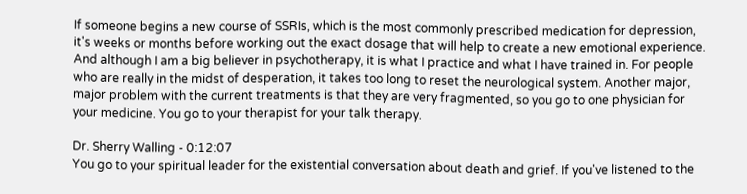If someone begins a new course of SSRIs, which is the most commonly prescribed medication for depression, it's weeks or months before working out the exact dosage that will help to create a new emotional experience. And although I am a big believer in psychotherapy, it is what I practice and what I have trained in. For people who are really in the midst of desperation, it takes too long to reset the neurological system. Another major, major problem with the current treatments is that they are very fragmented, so you go to one physician for your medicine. You go to your therapist for your talk therapy.

Dr. Sherry Walling - 0:12:07
You go to your spiritual leader for the existential conversation about death and grief. If you've listened to the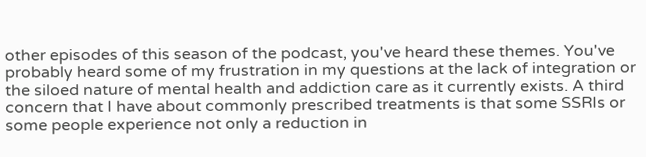other episodes of this season of the podcast, you've heard these themes. You've probably heard some of my frustration in my questions at the lack of integration or the siloed nature of mental health and addiction care as it currently exists. A third concern that I have about commonly prescribed treatments is that some SSRIs or some people experience not only a reduction in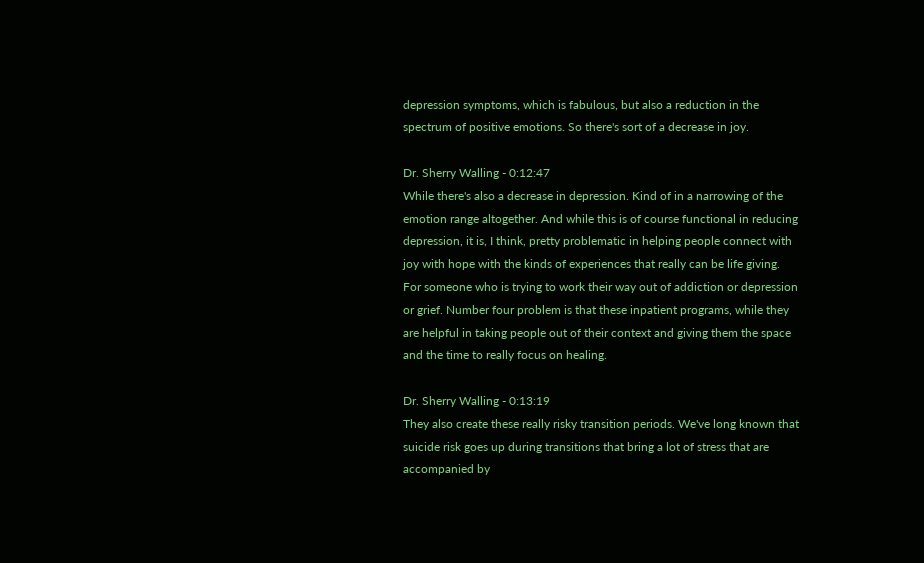depression symptoms, which is fabulous, but also a reduction in the spectrum of positive emotions. So there's sort of a decrease in joy.

Dr. Sherry Walling - 0:12:47
While there's also a decrease in depression. Kind of in a narrowing of the emotion range altogether. And while this is of course functional in reducing depression, it is, I think, pretty problematic in helping people connect with joy with hope with the kinds of experiences that really can be life giving. For someone who is trying to work their way out of addiction or depression or grief. Number four problem is that these inpatient programs, while they are helpful in taking people out of their context and giving them the space and the time to really focus on healing.

Dr. Sherry Walling - 0:13:19
They also create these really risky transition periods. We've long known that suicide risk goes up during transitions that bring a lot of stress that are accompanied by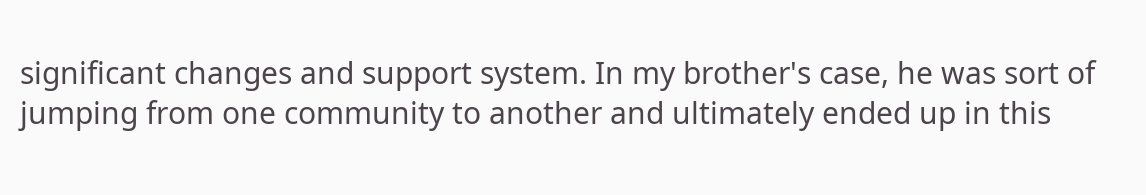significant changes and support system. In my brother's case, he was sort of jumping from one community to another and ultimately ended up in this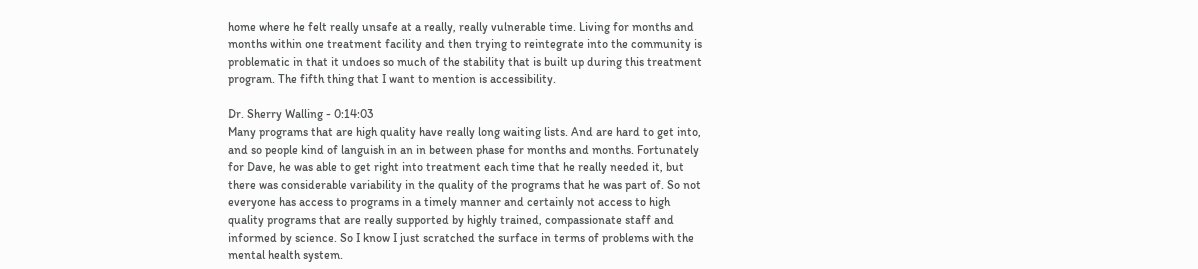home where he felt really unsafe at a really, really vulnerable time. Living for months and months within one treatment facility and then trying to reintegrate into the community is problematic in that it undoes so much of the stability that is built up during this treatment program. The fifth thing that I want to mention is accessibility.

Dr. Sherry Walling - 0:14:03
Many programs that are high quality have really long waiting lists. And are hard to get into, and so people kind of languish in an in between phase for months and months. Fortunately for Dave, he was able to get right into treatment each time that he really needed it, but there was considerable variability in the quality of the programs that he was part of. So not everyone has access to programs in a timely manner and certainly not access to high quality programs that are really supported by highly trained, compassionate staff and informed by science. So I know I just scratched the surface in terms of problems with the mental health system.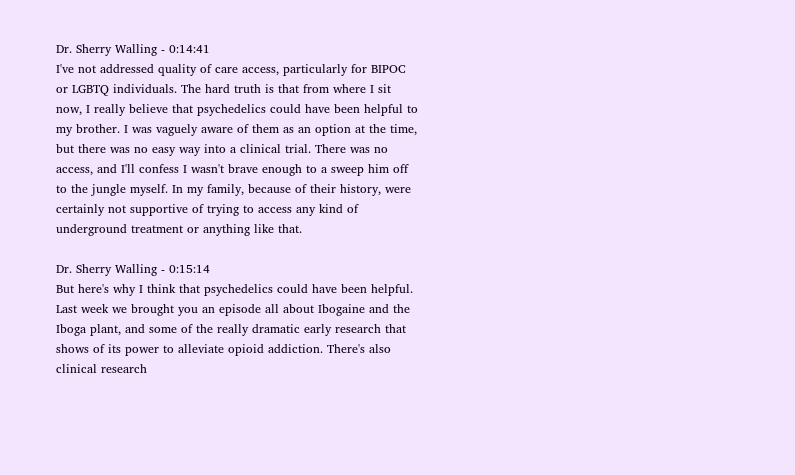Dr. Sherry Walling - 0:14:41
I've not addressed quality of care access, particularly for BIPOC or LGBTQ individuals. The hard truth is that from where I sit now, I really believe that psychedelics could have been helpful to my brother. I was vaguely aware of them as an option at the time, but there was no easy way into a clinical trial. There was no access, and I'll confess I wasn't brave enough to a sweep him off to the jungle myself. In my family, because of their history, were certainly not supportive of trying to access any kind of underground treatment or anything like that.

Dr. Sherry Walling - 0:15:14
But here's why I think that psychedelics could have been helpful. Last week we brought you an episode all about Ibogaine and the Iboga plant, and some of the really dramatic early research that shows of its power to alleviate opioid addiction. There's also clinical research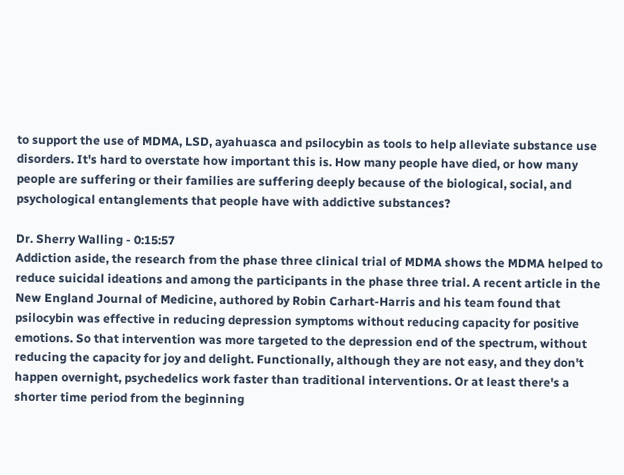to support the use of MDMA, LSD, ayahuasca and psilocybin as tools to help alleviate substance use disorders. It's hard to overstate how important this is. How many people have died, or how many people are suffering or their families are suffering deeply because of the biological, social, and psychological entanglements that people have with addictive substances?

Dr. Sherry Walling - 0:15:57
Addiction aside, the research from the phase three clinical trial of MDMA shows the MDMA helped to reduce suicidal ideations and among the participants in the phase three trial. A recent article in the New England Journal of Medicine, authored by Robin Carhart-Harris and his team found that psilocybin was effective in reducing depression symptoms without reducing capacity for positive emotions. So that intervention was more targeted to the depression end of the spectrum, without reducing the capacity for joy and delight. Functionally, although they are not easy, and they don't happen overnight, psychedelics work faster than traditional interventions. Or at least there's a shorter time period from the beginning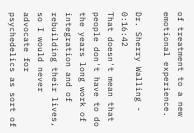of treatment to a new emotional experience.

Dr. Sherry Walling - 0:16:42
That doesn't mean that people don't have to do the years long work of integration and of rebuilding their lives, so I would never advocate for psychedelics as sort of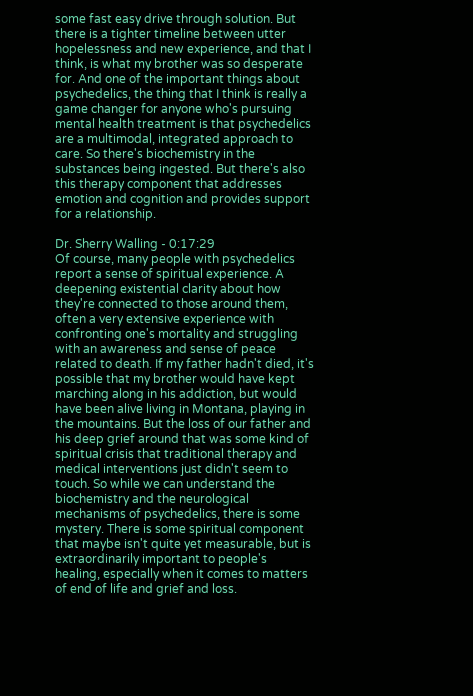some fast easy drive through solution. But there is a tighter timeline between utter hopelessness and new experience, and that I think, is what my brother was so desperate for. And one of the important things about psychedelics, the thing that I think is really a game changer for anyone who's pursuing mental health treatment is that psychedelics are a multimodal, integrated approach to care. So there's biochemistry in the substances being ingested. But there's also this therapy component that addresses emotion and cognition and provides support for a relationship.

Dr. Sherry Walling - 0:17:29
Of course, many people with psychedelics report a sense of spiritual experience. A deepening existential clarity about how they're connected to those around them, often a very extensive experience with confronting one's mortality and struggling with an awareness and sense of peace related to death. If my father hadn't died, it's possible that my brother would have kept marching along in his addiction, but would have been alive living in Montana, playing in the mountains. But the loss of our father and his deep grief around that was some kind of spiritual crisis that traditional therapy and medical interventions just didn't seem to touch. So while we can understand the biochemistry and the neurological mechanisms of psychedelics, there is some mystery. There is some spiritual component that maybe isn't quite yet measurable, but is extraordinarily important to people's healing, especially when it comes to matters of end of life and grief and loss.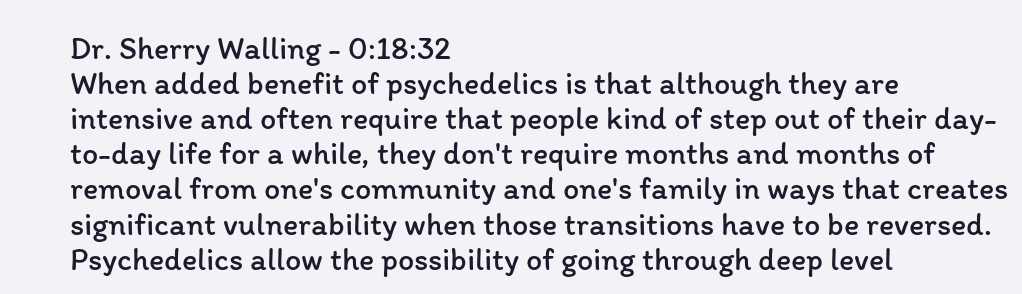Dr. Sherry Walling - 0:18:32
When added benefit of psychedelics is that although they are intensive and often require that people kind of step out of their day-to-day life for a while, they don't require months and months of removal from one's community and one's family in ways that creates significant vulnerability when those transitions have to be reversed. Psychedelics allow the possibility of going through deep level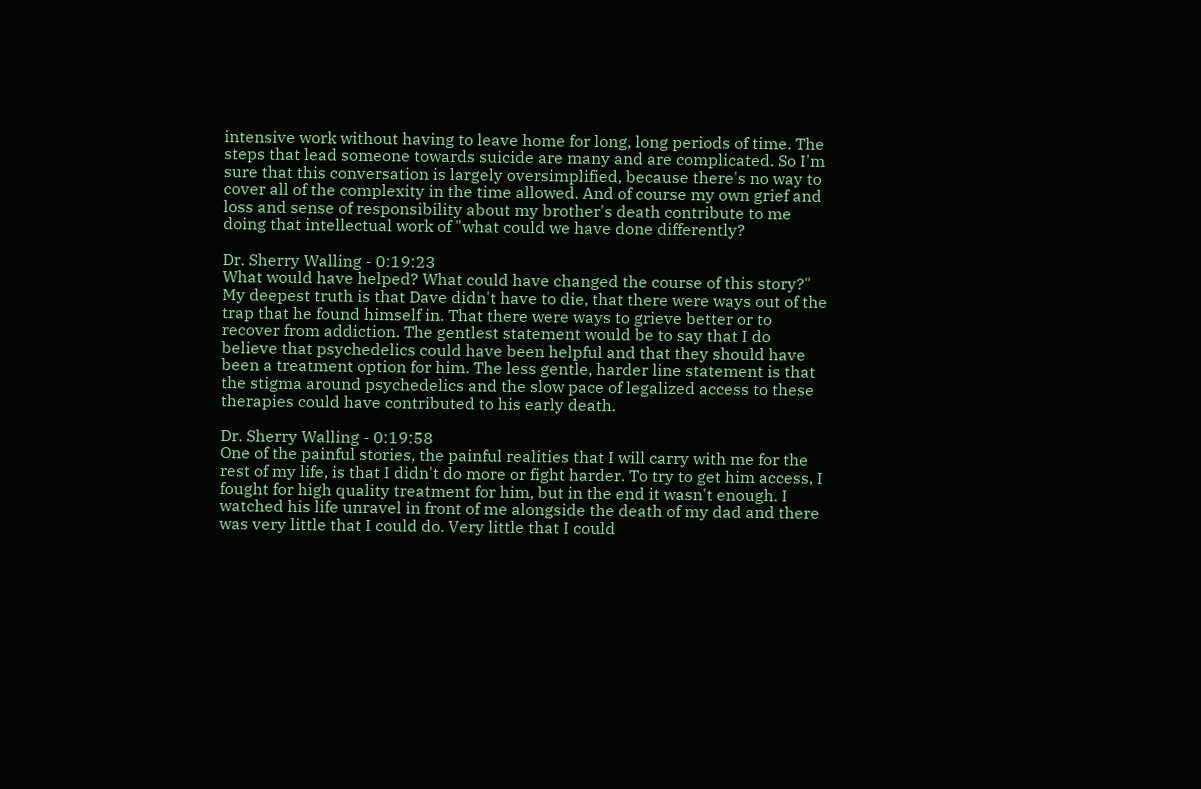intensive work without having to leave home for long, long periods of time. The steps that lead someone towards suicide are many and are complicated. So I'm sure that this conversation is largely oversimplified, because there's no way to cover all of the complexity in the time allowed. And of course my own grief and loss and sense of responsibility about my brother's death contribute to me doing that intellectual work of "what could we have done differently?

Dr. Sherry Walling - 0:19:23
What would have helped? What could have changed the course of this story?" My deepest truth is that Dave didn't have to die, that there were ways out of the trap that he found himself in. That there were ways to grieve better or to recover from addiction. The gentlest statement would be to say that I do believe that psychedelics could have been helpful and that they should have been a treatment option for him. The less gentle, harder line statement is that the stigma around psychedelics and the slow pace of legalized access to these therapies could have contributed to his early death.

Dr. Sherry Walling - 0:19:58
One of the painful stories, the painful realities that I will carry with me for the rest of my life, is that I didn't do more or fight harder. To try to get him access, I fought for high quality treatment for him, but in the end it wasn't enough. I watched his life unravel in front of me alongside the death of my dad and there was very little that I could do. Very little that I could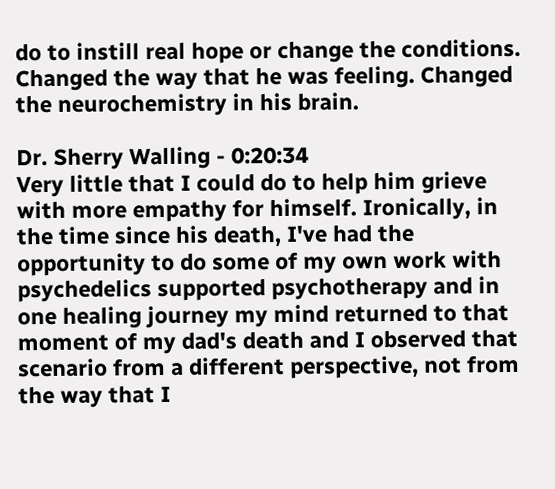do to instill real hope or change the conditions. Changed the way that he was feeling. Changed the neurochemistry in his brain.

Dr. Sherry Walling - 0:20:34
Very little that I could do to help him grieve with more empathy for himself. Ironically, in the time since his death, I've had the opportunity to do some of my own work with psychedelics supported psychotherapy and in one healing journey my mind returned to that moment of my dad's death and I observed that scenario from a different perspective, not from the way that I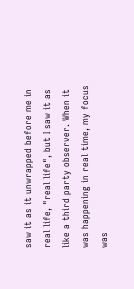saw it as it unwrapped before me in real life, "real life", but I saw it as like a third party observer. When it was happening in real time, my focus was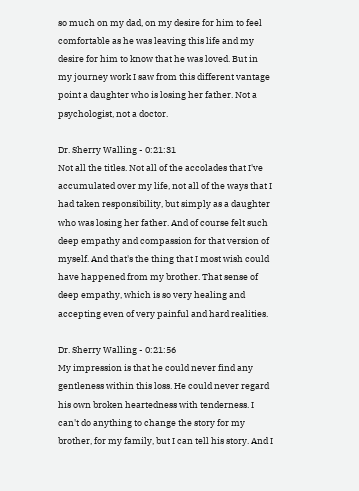so much on my dad, on my desire for him to feel comfortable as he was leaving this life and my desire for him to know that he was loved. But in my journey work I saw from this different vantage point a daughter who is losing her father. Not a psychologist, not a doctor.

Dr. Sherry Walling - 0:21:31
Not all the titles. Not all of the accolades that I've accumulated over my life, not all of the ways that I had taken responsibility, but simply as a daughter who was losing her father. And of course felt such deep empathy and compassion for that version of myself. And that's the thing that I most wish could have happened from my brother. That sense of deep empathy, which is so very healing and accepting even of very painful and hard realities.

Dr. Sherry Walling - 0:21:56
My impression is that he could never find any gentleness within this loss. He could never regard his own broken heartedness with tenderness. I can't do anything to change the story for my brother, for my family, but I can tell his story. And I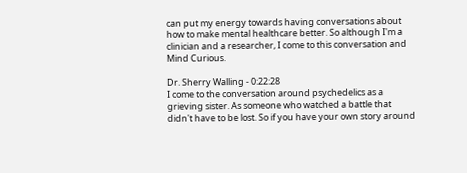can put my energy towards having conversations about how to make mental healthcare better. So although I'm a clinician and a researcher, I come to this conversation and Mind Curious.

Dr. Sherry Walling - 0:22:28
I come to the conversation around psychedelics as a grieving sister. As someone who watched a battle that didn't have to be lost. So if you have your own story around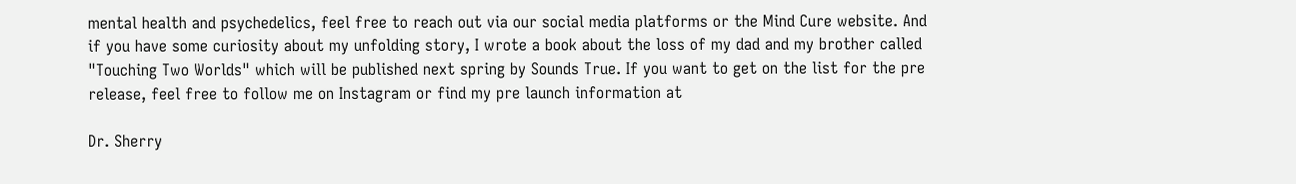mental health and psychedelics, feel free to reach out via our social media platforms or the Mind Cure website. And if you have some curiosity about my unfolding story, I wrote a book about the loss of my dad and my brother called "Touching Two Worlds" which will be published next spring by Sounds True. If you want to get on the list for the pre release, feel free to follow me on Instagram or find my pre launch information at

Dr. Sherry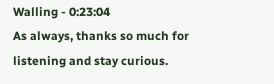Walling - 0:23:04
As always, thanks so much for listening and stay curious.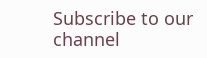Subscribe to our channel